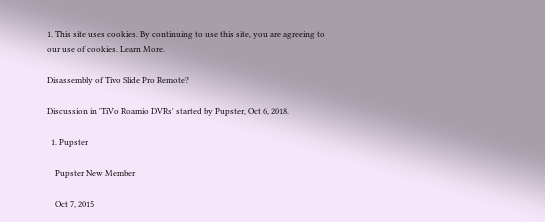1. This site uses cookies. By continuing to use this site, you are agreeing to our use of cookies. Learn More.

Disassembly of Tivo Slide Pro Remote?

Discussion in 'TiVo Roamio DVRs' started by Pupster, Oct 6, 2018.

  1. Pupster

    Pupster New Member

    Oct 7, 2015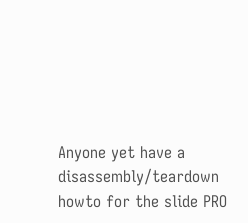Anyone yet have a disassembly/teardown howto for the slide PRO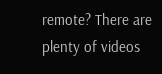remote? There are plenty of videos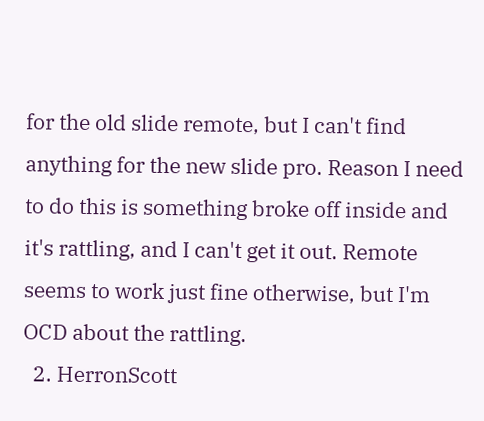for the old slide remote, but I can't find anything for the new slide pro. Reason I need to do this is something broke off inside and it's rattling, and I can't get it out. Remote seems to work just fine otherwise, but I'm OCD about the rattling.
  2. HerronScott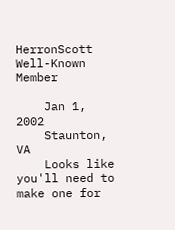HerronScott Well-Known Member

    Jan 1, 2002
    Staunton, VA
    Looks like you'll need to make one for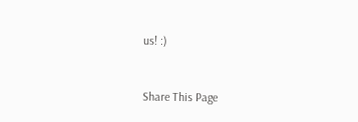us! :)


Share This Page